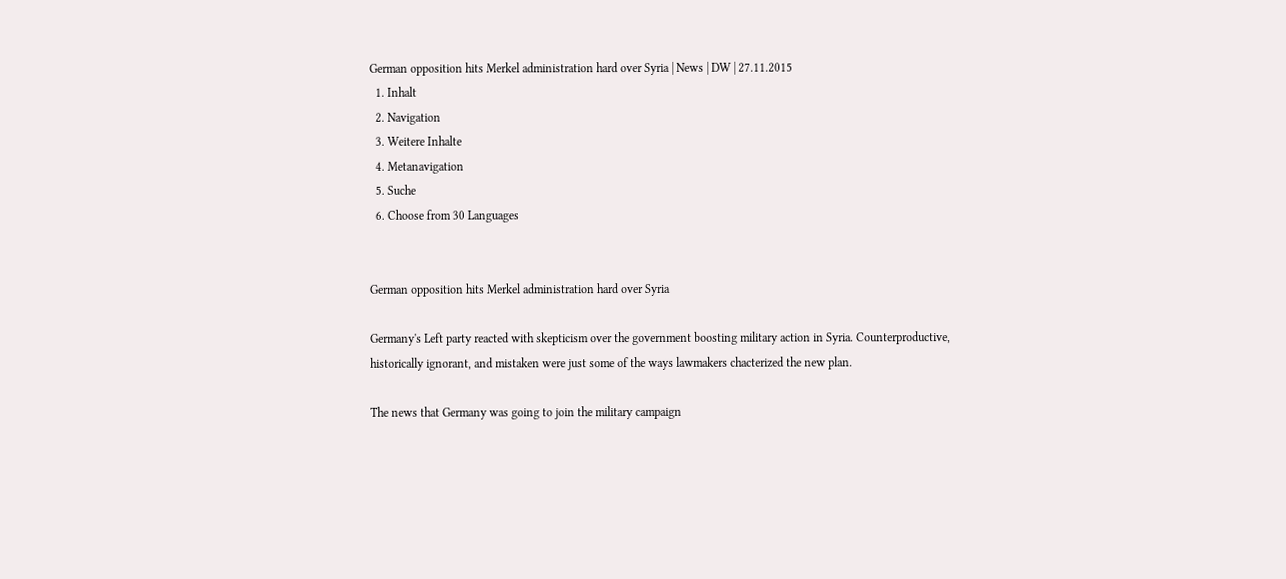German opposition hits Merkel administration hard over Syria | News | DW | 27.11.2015
  1. Inhalt
  2. Navigation
  3. Weitere Inhalte
  4. Metanavigation
  5. Suche
  6. Choose from 30 Languages


German opposition hits Merkel administration hard over Syria

Germany's Left party reacted with skepticism over the government boosting military action in Syria. Counterproductive, historically ignorant, and mistaken were just some of the ways lawmakers chacterized the new plan.

The news that Germany was going to join the military campaign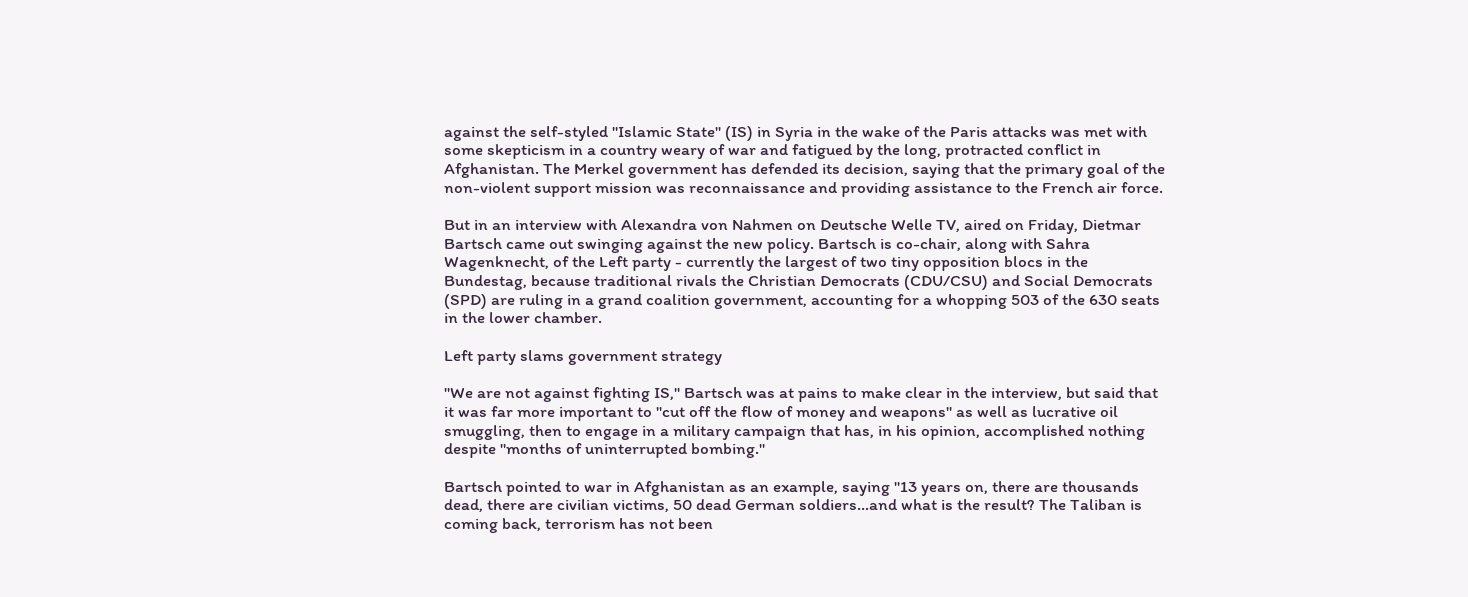against the self-styled "Islamic State" (IS) in Syria in the wake of the Paris attacks was met with some skepticism in a country weary of war and fatigued by the long, protracted conflict in Afghanistan. The Merkel government has defended its decision, saying that the primary goal of the non-violent support mission was reconnaissance and providing assistance to the French air force.

But in an interview with Alexandra von Nahmen on Deutsche Welle TV, aired on Friday, Dietmar Bartsch came out swinging against the new policy. Bartsch is co-chair, along with Sahra Wagenknecht, of the Left party - currently the largest of two tiny opposition blocs in the Bundestag, because traditional rivals the Christian Democrats (CDU/CSU) and Social Democrats (SPD) are ruling in a grand coalition government, accounting for a whopping 503 of the 630 seats in the lower chamber.

Left party slams government strategy

"We are not against fighting IS," Bartsch was at pains to make clear in the interview, but said that it was far more important to "cut off the flow of money and weapons" as well as lucrative oil smuggling, then to engage in a military campaign that has, in his opinion, accomplished nothing despite "months of uninterrupted bombing."

Bartsch pointed to war in Afghanistan as an example, saying "13 years on, there are thousands dead, there are civilian victims, 50 dead German soldiers…and what is the result? The Taliban is coming back, terrorism has not been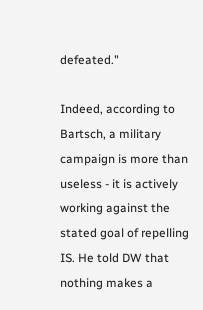defeated."

Indeed, according to Bartsch, a military campaign is more than useless - it is actively working against the stated goal of repelling IS. He told DW that nothing makes a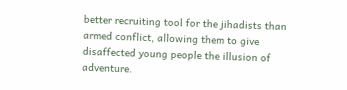better recruiting tool for the jihadists than armed conflict, allowing them to give disaffected young people the illusion of adventure.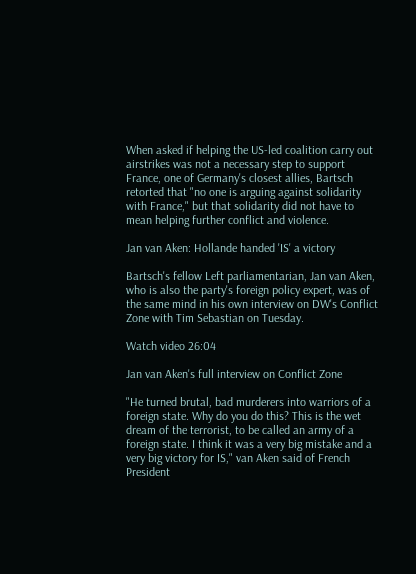When asked if helping the US-led coalition carry out airstrikes was not a necessary step to support France, one of Germany's closest allies, Bartsch retorted that "no one is arguing against solidarity with France," but that solidarity did not have to mean helping further conflict and violence.

Jan van Aken: Hollande handed 'IS' a victory

Bartsch's fellow Left parliamentarian, Jan van Aken, who is also the party's foreign policy expert, was of the same mind in his own interview on DW's Conflict Zone with Tim Sebastian on Tuesday.

Watch video 26:04

Jan van Aken's full interview on Conflict Zone

"He turned brutal, bad murderers into warriors of a foreign state. Why do you do this? This is the wet dream of the terrorist, to be called an army of a foreign state. I think it was a very big mistake and a very big victory for IS," van Aken said of French President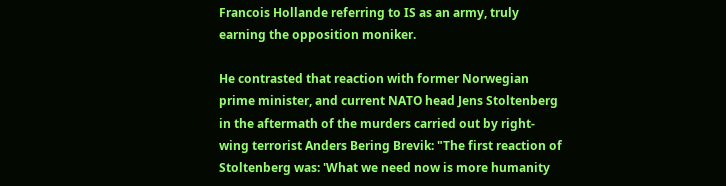Francois Hollande referring to IS as an army, truly earning the opposition moniker.

He contrasted that reaction with former Norwegian prime minister, and current NATO head Jens Stoltenberg in the aftermath of the murders carried out by right-wing terrorist Anders Bering Brevik: "The first reaction of Stoltenberg was: 'What we need now is more humanity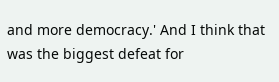and more democracy.' And I think that was the biggest defeat for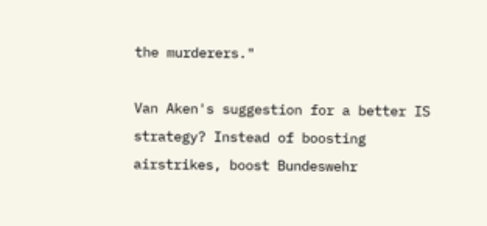the murderers."

Van Aken's suggestion for a better IS strategy? Instead of boosting airstrikes, boost Bundeswehr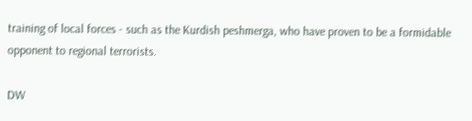training of local forces - such as the Kurdish peshmerga, who have proven to be a formidable opponent to regional terrorists.

DW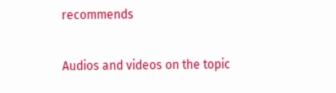recommends

Audios and videos on the topic